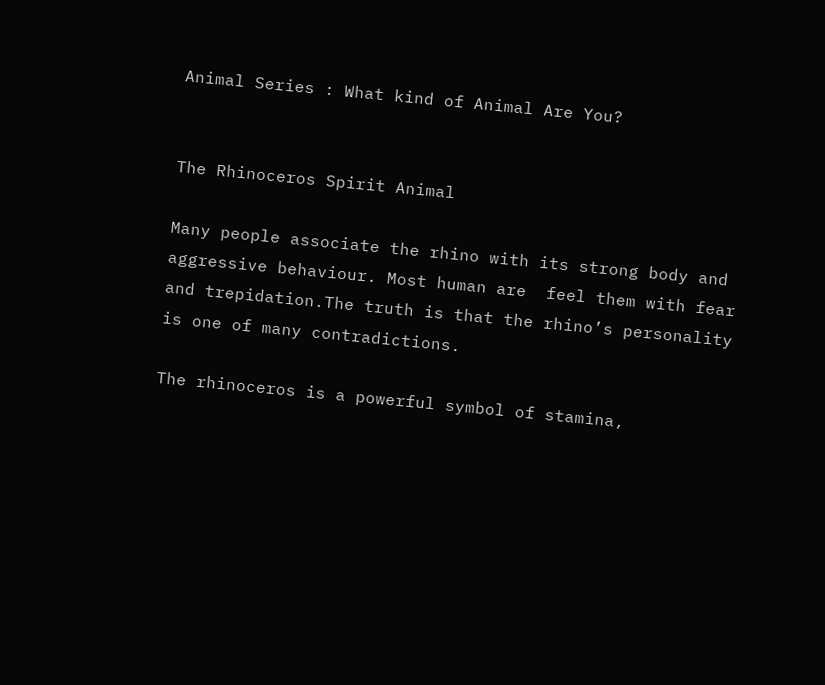Animal Series : What kind of Animal Are You?


The Rhinoceros Spirit Animal

Many people associate the rhino with its strong body and aggressive behaviour. Most human are  feel them with fear and trepidation.The truth is that the rhino’s personality is one of many contradictions.

The rhinoceros is a powerful symbol of stamina,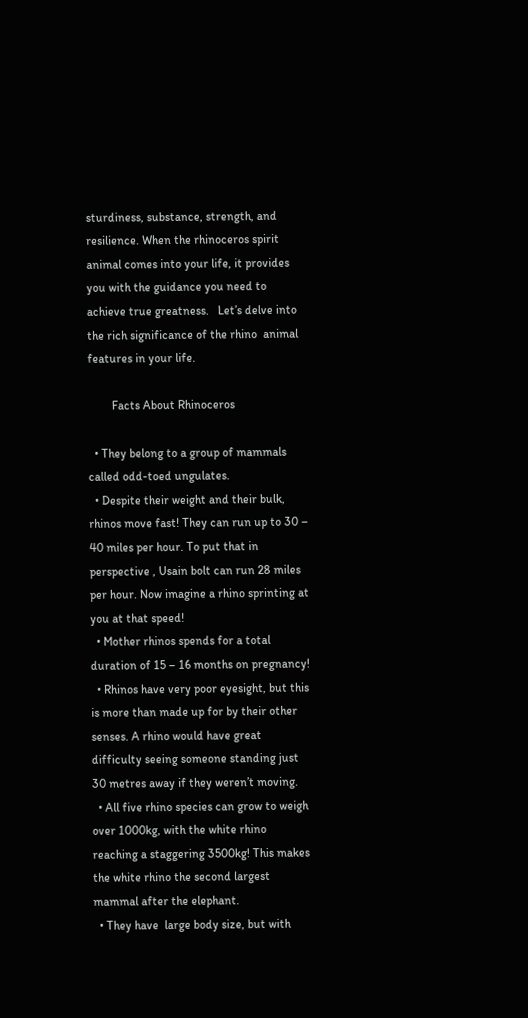sturdiness, substance, strength, and resilience. When the rhinoceros spirit animal comes into your life, it provides you with the guidance you need to achieve true greatness.   Let’s delve into the rich significance of the rhino  animal features in your life.

        Facts About Rhinoceros

  • They belong to a group of mammals called odd-toed ungulates.
  • Despite their weight and their bulk, rhinos move fast! They can run up to 30 – 40 miles per hour. To put that in perspective , Usain bolt can run 28 miles per hour. Now imagine a rhino sprinting at you at that speed!
  • Mother rhinos spends for a total duration of 15 – 16 months on pregnancy!
  • Rhinos have very poor eyesight, but this is more than made up for by their other senses. A rhino would have great difficulty seeing someone standing just 30 metres away if they weren’t moving.
  • All five rhino species can grow to weigh over 1000kg, with the white rhino reaching a staggering 3500kg! This makes the white rhino the second largest mammal after the elephant.
  • They have  large body size, but with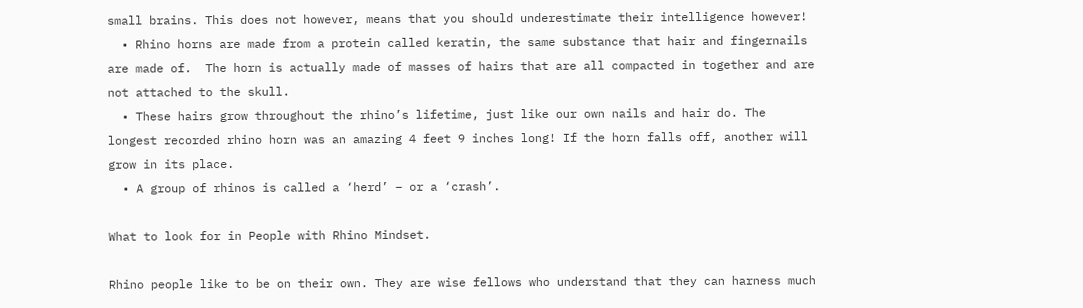small brains. This does not however, means that you should underestimate their intelligence however!
  • Rhino horns are made from a protein called keratin, the same substance that hair and fingernails are made of.  The horn is actually made of masses of hairs that are all compacted in together and are not attached to the skull.
  • These hairs grow throughout the rhino’s lifetime, just like our own nails and hair do. The longest recorded rhino horn was an amazing 4 feet 9 inches long! If the horn falls off, another will grow in its place.
  • A group of rhinos is called a ‘herd’ – or a ‘crash’.

What to look for in People with Rhino Mindset.

Rhino people like to be on their own. They are wise fellows who understand that they can harness much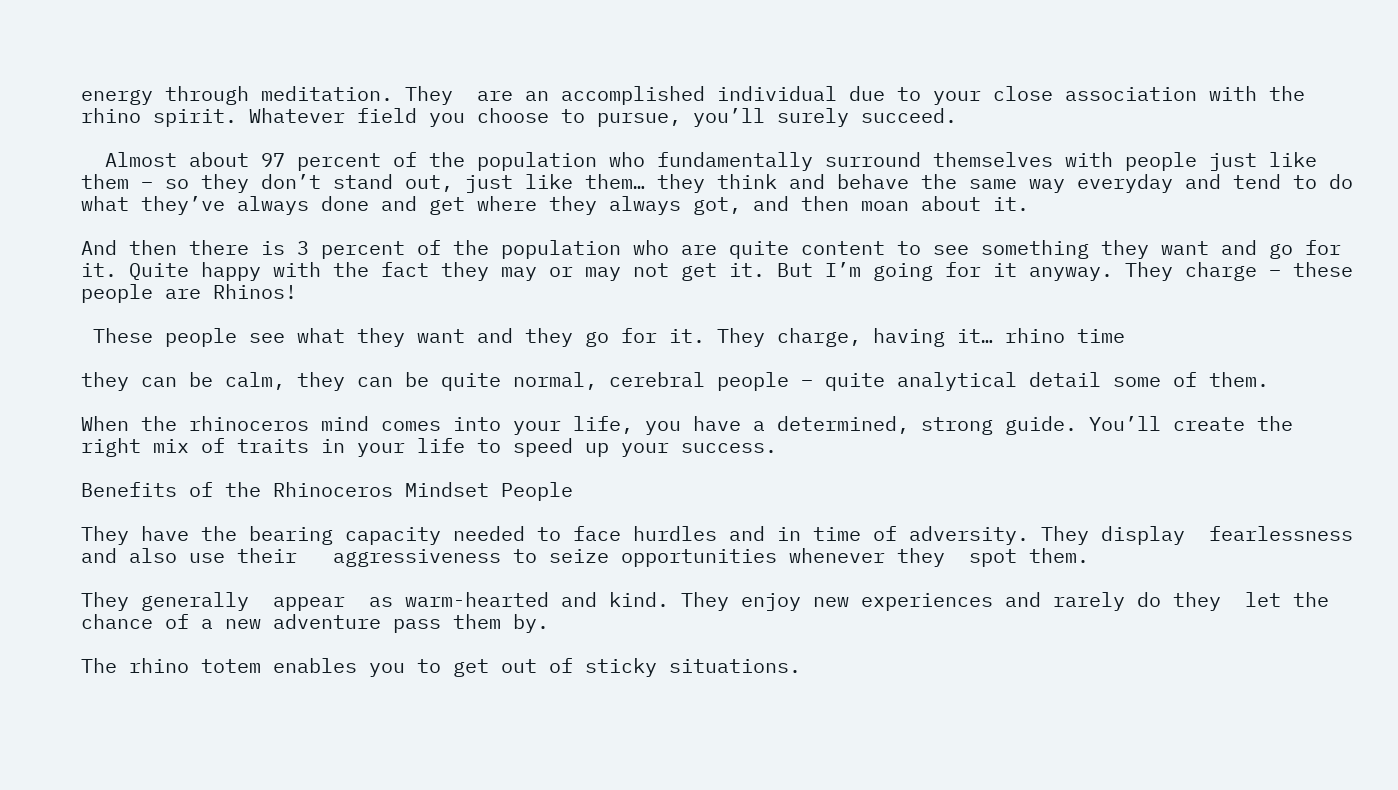energy through meditation. They  are an accomplished individual due to your close association with the rhino spirit. Whatever field you choose to pursue, you’ll surely succeed.

  Almost about 97 percent of the population who fundamentally surround themselves with people just like them – so they don’t stand out, just like them… they think and behave the same way everyday and tend to do what they’ve always done and get where they always got, and then moan about it.

And then there is 3 percent of the population who are quite content to see something they want and go for it. Quite happy with the fact they may or may not get it. But I’m going for it anyway. They charge – these people are Rhinos!

 These people see what they want and they go for it. They charge, having it… rhino time

they can be calm, they can be quite normal, cerebral people – quite analytical detail some of them.

When the rhinoceros mind comes into your life, you have a determined, strong guide. You’ll create the right mix of traits in your life to speed up your success.

Benefits of the Rhinoceros Mindset People

They have the bearing capacity needed to face hurdles and in time of adversity. They display  fearlessness and also use their   aggressiveness to seize opportunities whenever they  spot them.

They generally  appear  as warm-hearted and kind. They enjoy new experiences and rarely do they  let the chance of a new adventure pass them by.

The rhino totem enables you to get out of sticky situations.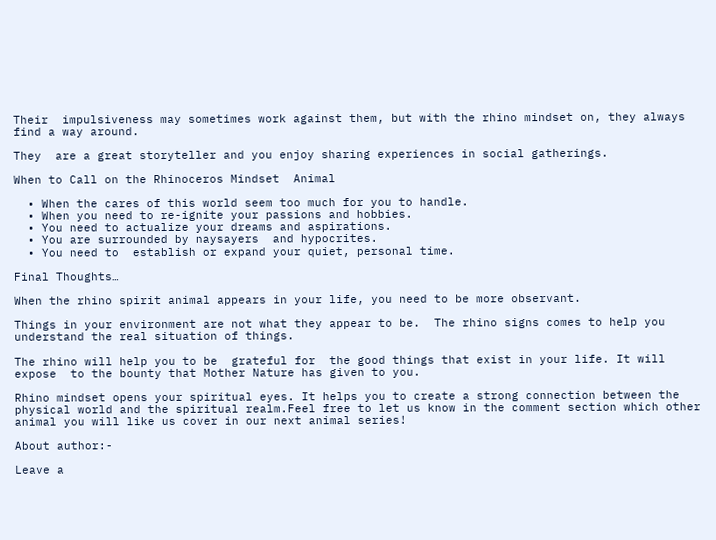Their  impulsiveness may sometimes work against them, but with the rhino mindset on, they always find a way around.

They  are a great storyteller and you enjoy sharing experiences in social gatherings.

When to Call on the Rhinoceros Mindset  Animal

  • When the cares of this world seem too much for you to handle.
  • When you need to re-ignite your passions and hobbies.
  • You need to actualize your dreams and aspirations.
  • You are surrounded by naysayers  and hypocrites.
  • You need to  establish or expand your quiet, personal time.

Final Thoughts…

When the rhino spirit animal appears in your life, you need to be more observant.

Things in your environment are not what they appear to be.  The rhino signs comes to help you understand the real situation of things.

The rhino will help you to be  grateful for  the good things that exist in your life. It will expose  to the bounty that Mother Nature has given to you.

Rhino mindset opens your spiritual eyes. It helps you to create a strong connection between the physical world and the spiritual realm.Feel free to let us know in the comment section which other animal you will like us cover in our next animal series!

About author:-

Leave a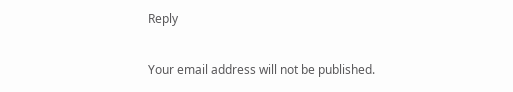Reply

Your email address will not be published.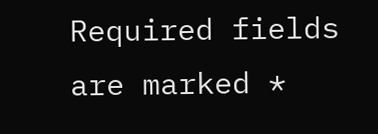Required fields are marked *